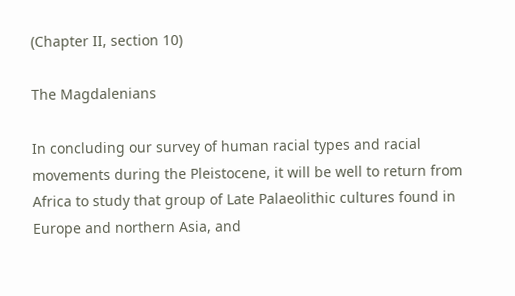(Chapter II, section 10)

The Magdalenians

In concluding our survey of human racial types and racial movements during the Pleistocene, it will be well to return from Africa to study that group of Late Palaeolithic cultures found in Europe and northern Asia, and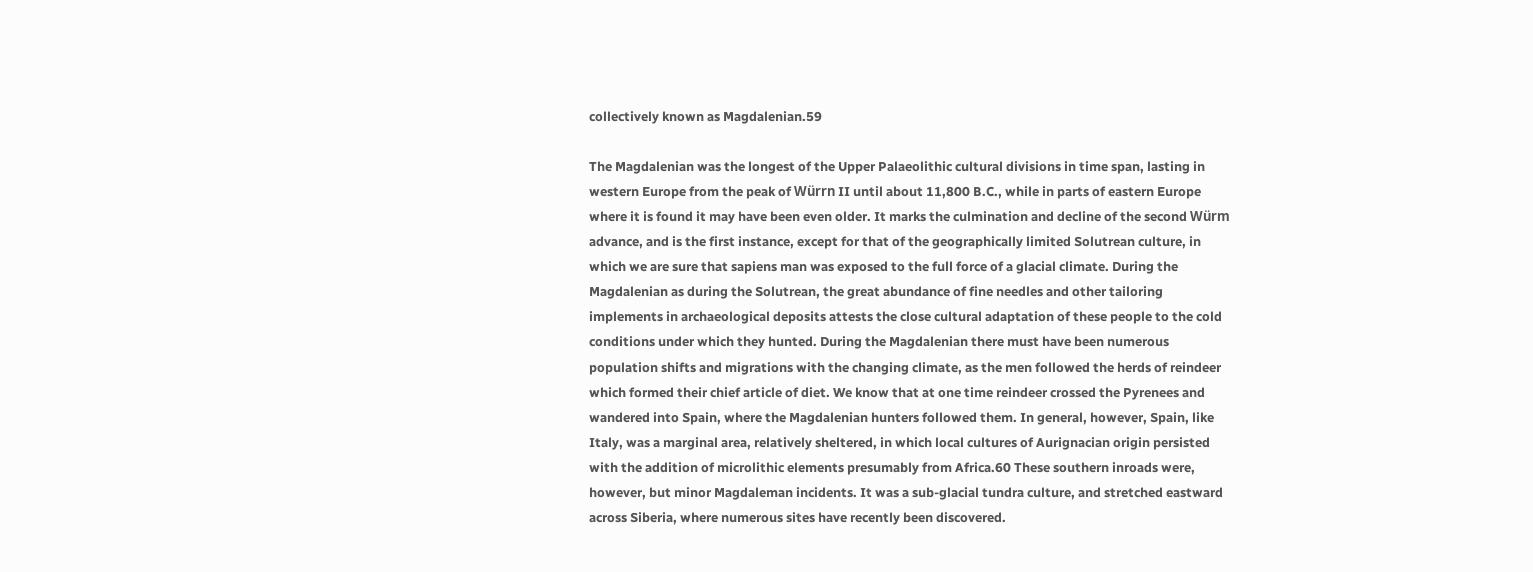collectively known as Magdalenian.59

The Magdalenian was the longest of the Upper Palaeolithic cultural divisions in time span, lasting in western Europe from the peak of Würrn II until about 11,800 B.C., while in parts of eastern Europe where it is found it may have been even older. It marks the culmination and decline of the second Würm advance, and is the first instance, except for that of the geographically limited Solutrean culture, in which we are sure that sapiens man was exposed to the full force of a glacial climate. During the Magdalenian as during the Solutrean, the great abundance of fine needles and other tailoring implements in archaeological deposits attests the close cultural adaptation of these people to the cold conditions under which they hunted. During the Magdalenian there must have been numerous population shifts and migrations with the changing climate, as the men followed the herds of reindeer which formed their chief article of diet. We know that at one time reindeer crossed the Pyrenees and wandered into Spain, where the Magdalenian hunters followed them. In general, however, Spain, like Italy, was a marginal area, relatively sheltered, in which local cultures of Aurignacian origin persisted with the addition of microlithic elements presumably from Africa.60 These southern inroads were, however, but minor Magdaleman incidents. It was a sub-glacial tundra culture, and stretched eastward across Siberia, where numerous sites have recently been discovered.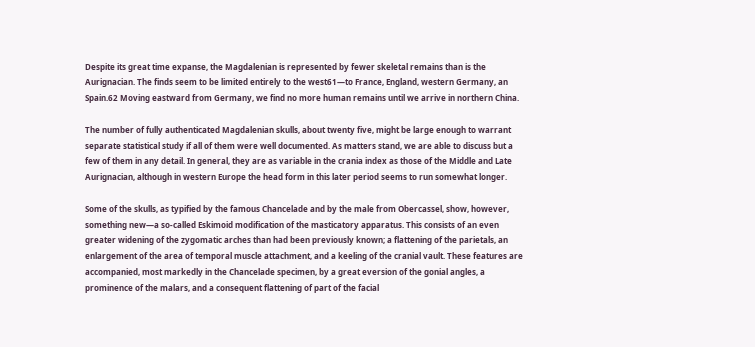Despite its great time expanse, the Magdalenian is represented by fewer skeletal remains than is the Aurignacian. The finds seem to be limited entirely to the west61—to France, England, western Germany, an Spain.62 Moving eastward from Germany, we find no more human remains until we arrive in northern China.

The number of fully authenticated Magdalenian skulls, about twenty five, might be large enough to warrant separate statistical study if all of them were well documented. As matters stand, we are able to discuss but a few of them in any detail. In general, they are as variable in the crania index as those of the Middle and Late Aurignacian, although in western Europe the head form in this later period seems to run somewhat longer.

Some of the skulls, as typified by the famous Chancelade and by the male from Obercassel, show, however, something new—a so-called Eskimoid modification of the masticatory apparatus. This consists of an even greater widening of the zygomatic arches than had been previously known; a flattening of the parietals, an enlargement of the area of temporal muscle attachment, and a keeling of the cranial vault. These features are accompanied, most markedly in the Chancelade specimen, by a great eversion of the gonial angles, a prominence of the malars, and a consequent flattening of part of the facial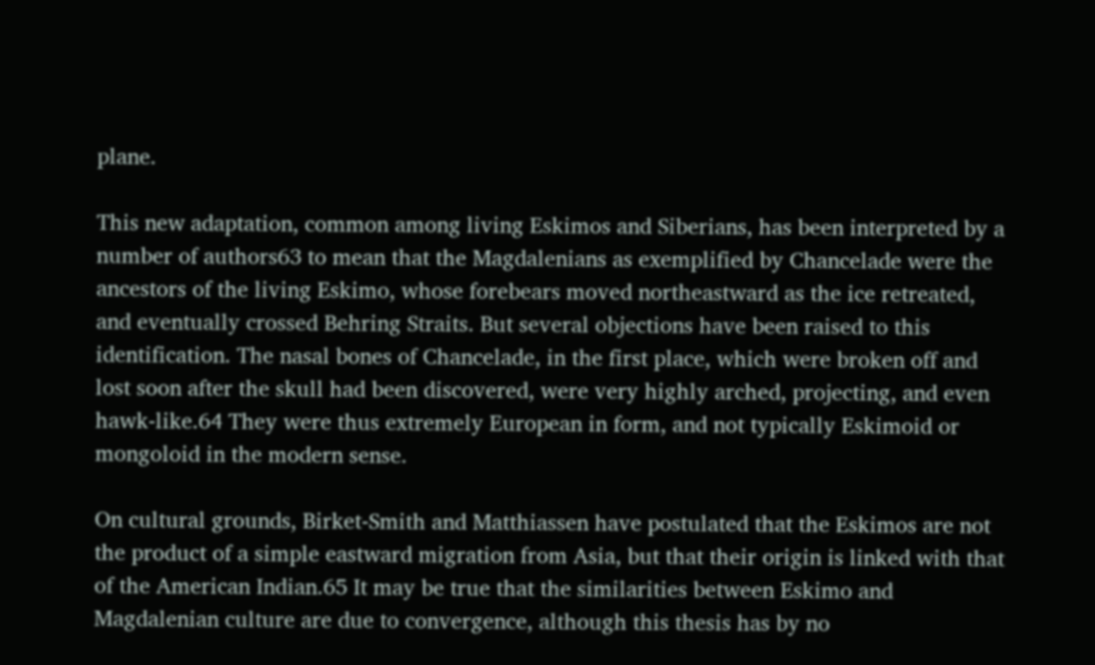plane.

This new adaptation, common among living Eskimos and Siberians, has been interpreted by a number of authors63 to mean that the Magdalenians as exemplified by Chancelade were the ancestors of the living Eskimo, whose forebears moved northeastward as the ice retreated, and eventually crossed Behring Straits. But several objections have been raised to this identification. The nasal bones of Chancelade, in the first place, which were broken off and lost soon after the skull had been discovered, were very highly arched, projecting, and even hawk-like.64 They were thus extremely European in form, and not typically Eskimoid or mongoloid in the modern sense.

On cultural grounds, Birket-Smith and Matthiassen have postulated that the Eskimos are not the product of a simple eastward migration from Asia, but that their origin is linked with that of the American Indian.65 It may be true that the similarities between Eskimo and Magdalenian culture are due to convergence, although this thesis has by no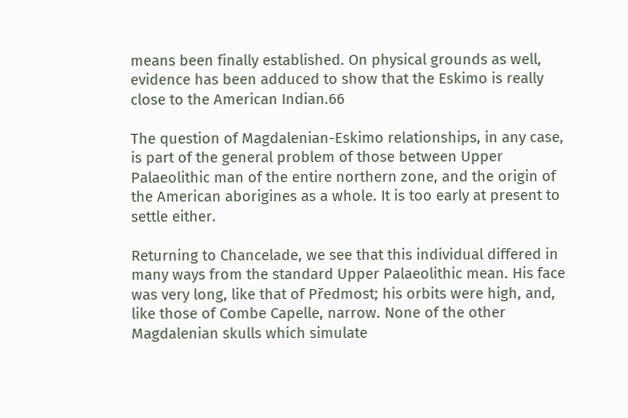means been finally established. On physical grounds as well, evidence has been adduced to show that the Eskimo is really close to the American Indian.66

The question of Magdalenian-Eskimo relationships, in any case, is part of the general problem of those between Upper Palaeolithic man of the entire northern zone, and the origin of the American aborigines as a whole. It is too early at present to settle either.

Returning to Chancelade, we see that this individual differed in many ways from the standard Upper Palaeolithic mean. His face was very long, like that of Předmost; his orbits were high, and, like those of Combe Capelle, narrow. None of the other Magdalenian skulls which simulate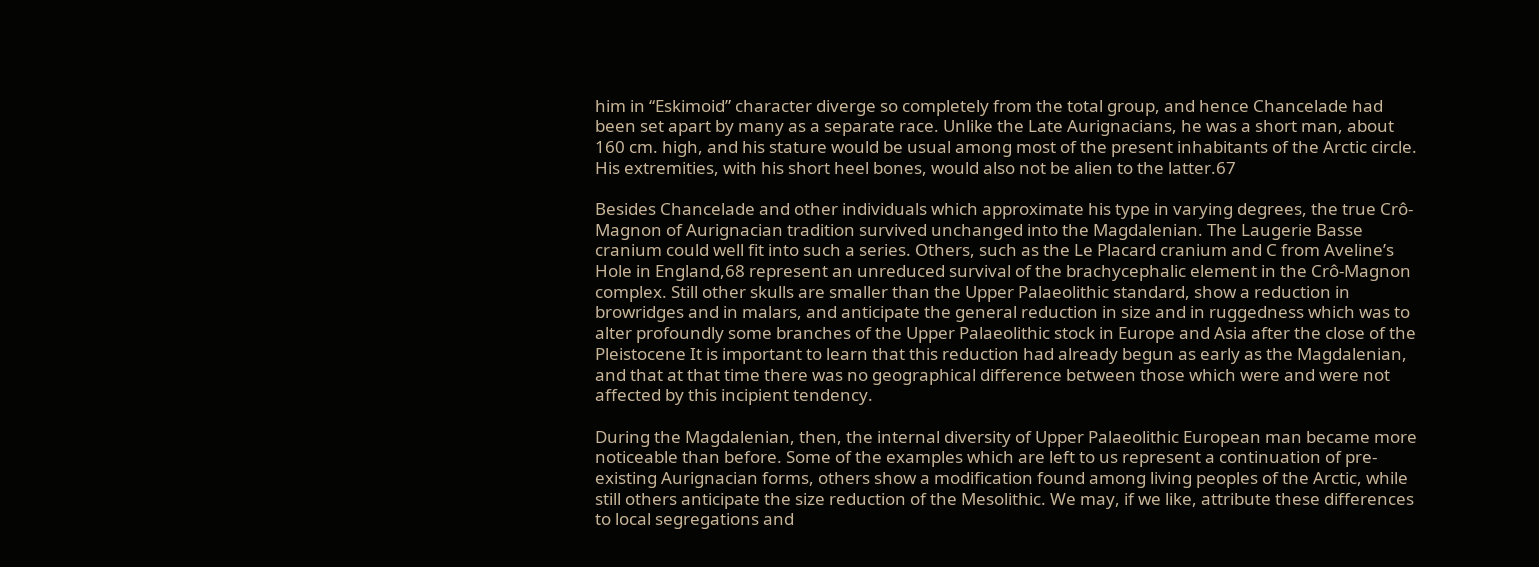him in “Eskimoid” character diverge so completely from the total group, and hence Chancelade had been set apart by many as a separate race. Unlike the Late Aurignacians, he was a short man, about 160 cm. high, and his stature would be usual among most of the present inhabitants of the Arctic circle. His extremities, with his short heel bones, would also not be alien to the latter.67

Besides Chancelade and other individuals which approximate his type in varying degrees, the true Crô-Magnon of Aurignacian tradition survived unchanged into the Magdalenian. The Laugerie Basse cranium could well fit into such a series. Others, such as the Le Placard cranium and C from Aveline’s Hole in England,68 represent an unreduced survival of the brachycephalic element in the Crô-Magnon complex. Still other skulls are smaller than the Upper Palaeolithic standard, show a reduction in browridges and in malars, and anticipate the general reduction in size and in ruggedness which was to alter profoundly some branches of the Upper Palaeolithic stock in Europe and Asia after the close of the Pleistocene It is important to learn that this reduction had already begun as early as the Magdalenian, and that at that time there was no geographical difference between those which were and were not affected by this incipient tendency.

During the Magdalenian, then, the internal diversity of Upper Palaeolithic European man became more noticeable than before. Some of the examples which are left to us represent a continuation of pre-existing Aurignacian forms, others show a modification found among living peoples of the Arctic, while still others anticipate the size reduction of the Mesolithic. We may, if we like, attribute these differences to local segregations and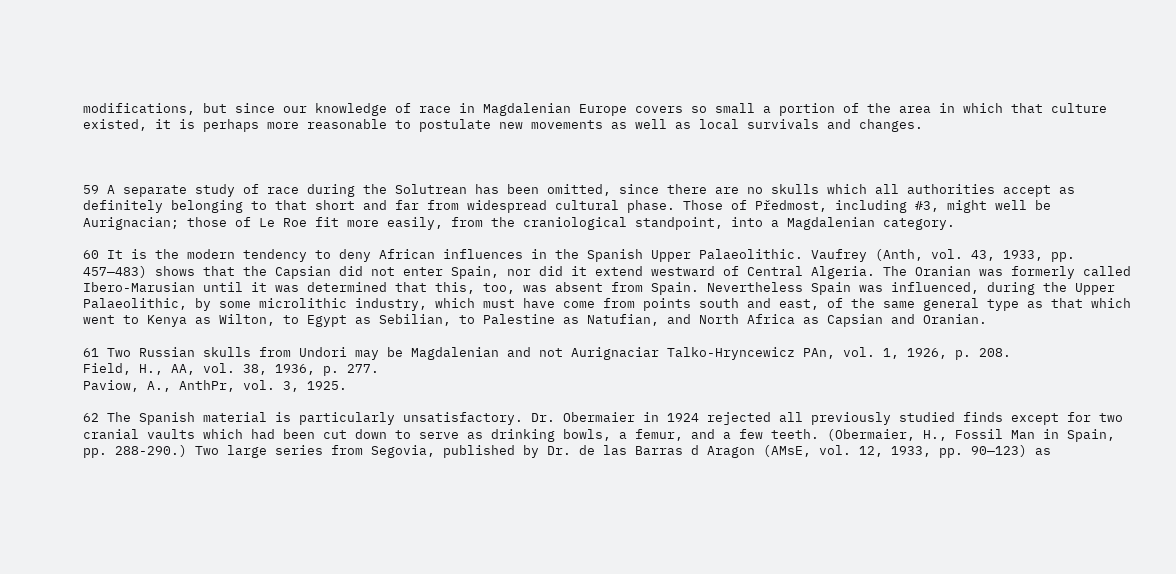modifications, but since our knowledge of race in Magdalenian Europe covers so small a portion of the area in which that culture existed, it is perhaps more reasonable to postulate new movements as well as local survivals and changes.



59 A separate study of race during the Solutrean has been omitted, since there are no skulls which all authorities accept as definitely belonging to that short and far from widespread cultural phase. Those of Předmost, including #3, might well be Aurignacian; those of Le Roe fit more easily, from the craniological standpoint, into a Magdalenian category.

60 It is the modern tendency to deny African influences in the Spanish Upper Palaeolithic. Vaufrey (Anth, vol. 43, 1933, pp. 457—483) shows that the Capsian did not enter Spain, nor did it extend westward of Central Algeria. The Oranian was formerly called Ibero-Marusian until it was determined that this, too, was absent from Spain. Nevertheless Spain was influenced, during the Upper Palaeolithic, by some microlithic industry, which must have come from points south and east, of the same general type as that which went to Kenya as Wilton, to Egypt as Sebilian, to Palestine as Natufian, and North Africa as Capsian and Oranian.

61 Two Russian skulls from Undori may be Magdalenian and not Aurignaciar Talko-Hryncewicz PAn, vol. 1, 1926, p. 208.
Field, H., AA, vol. 38, 1936, p. 277.
Paviow, A., AnthPr, vol. 3, 1925.

62 The Spanish material is particularly unsatisfactory. Dr. Obermaier in 1924 rejected all previously studied finds except for two cranial vaults which had been cut down to serve as drinking bowls, a femur, and a few teeth. (Obermaier, H., Fossil Man in Spain, pp. 288-290.) Two large series from Segovia, published by Dr. de las Barras d Aragon (AMsE, vol. 12, 1933, pp. 90—123) as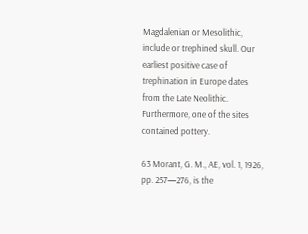Magdalenian or Mesolithic, include or trephined skull. Our earliest positive case of trephination in Europe dates from the Late Neolithic. Furthermore, one of the sites contained pottery.

63 Morant, G. M., AE, vol. 1, 1926, pp. 257—276, is the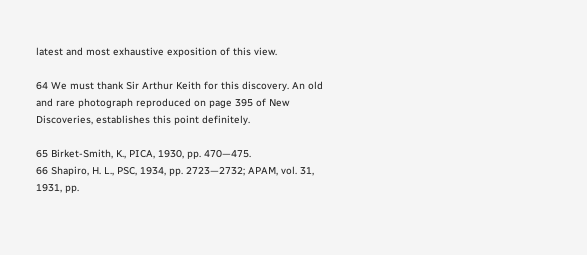latest and most exhaustive exposition of this view.

64 We must thank Sir Arthur Keith for this discovery. An old and rare photograph reproduced on page 395 of New Discoveries, establishes this point definitely.

65 Birket-Smith, K., PICA, 1930, pp. 470—475.
66 Shapiro, H. L., PSC, 1934, pp. 2723—2732; APAM, vol. 31, 1931, pp.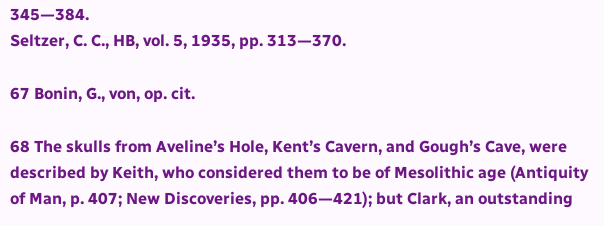345—384.
Seltzer, C. C., HB, vol. 5, 1935, pp. 313—370.

67 Bonin, G., von, op. cit.

68 The skulls from Aveline’s Hole, Kent’s Cavern, and Gough’s Cave, were described by Keith, who considered them to be of Mesolithic age (Antiquity of Man, p. 407; New Discoveries, pp. 406—421); but Clark, an outstanding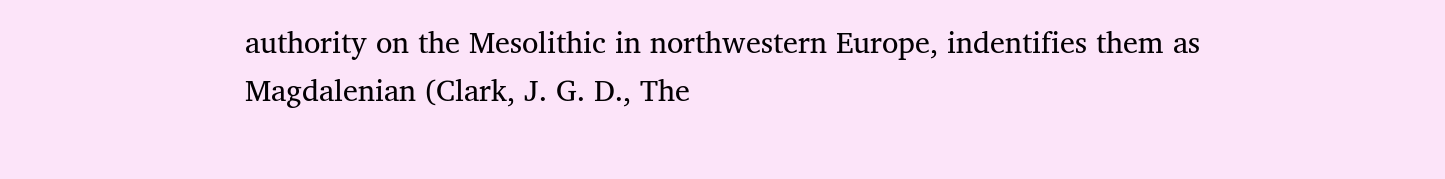authority on the Mesolithic in northwestern Europe, indentifies them as Magdalenian (Clark, J. G. D., The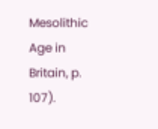Mesolithic Age in Britain, p. 107).